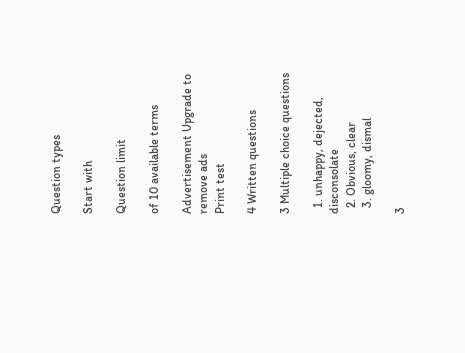Question types

Start with

Question limit

of 10 available terms

Advertisement Upgrade to remove ads
Print test

4 Written questions

3 Multiple choice questions

  1. unhappy, dejected, disconsolate
  2. Obvious, clear
  3. gloomy, dismal

3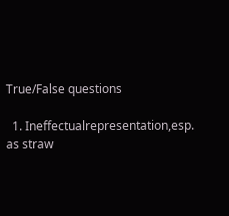True/False questions

  1. Ineffectualrepresentation,esp. as straw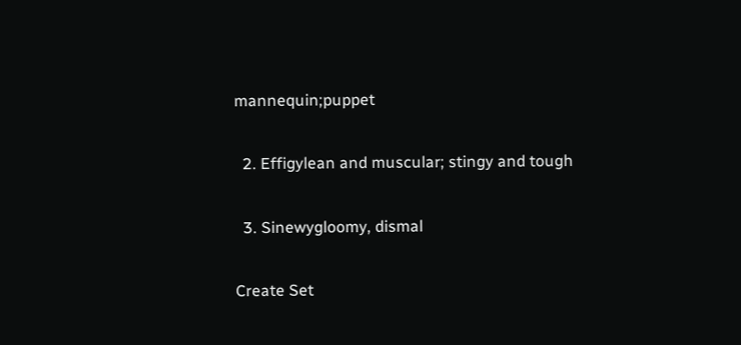mannequin;puppet


  2. Effigylean and muscular; stingy and tough


  3. Sinewygloomy, dismal


Create Set